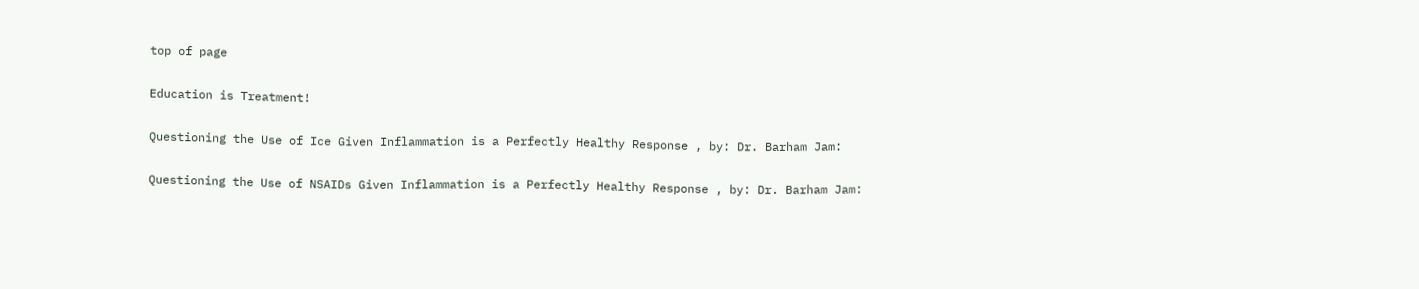top of page

Education is Treatment!

Questioning the Use of Ice Given Inflammation is a Perfectly Healthy Response , by: Dr. Barham Jam:

Questioning the Use of NSAIDs Given Inflammation is a Perfectly Healthy Response , by: Dr. Barham Jam: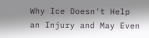Why Ice Doesn't Help an Injury and May Even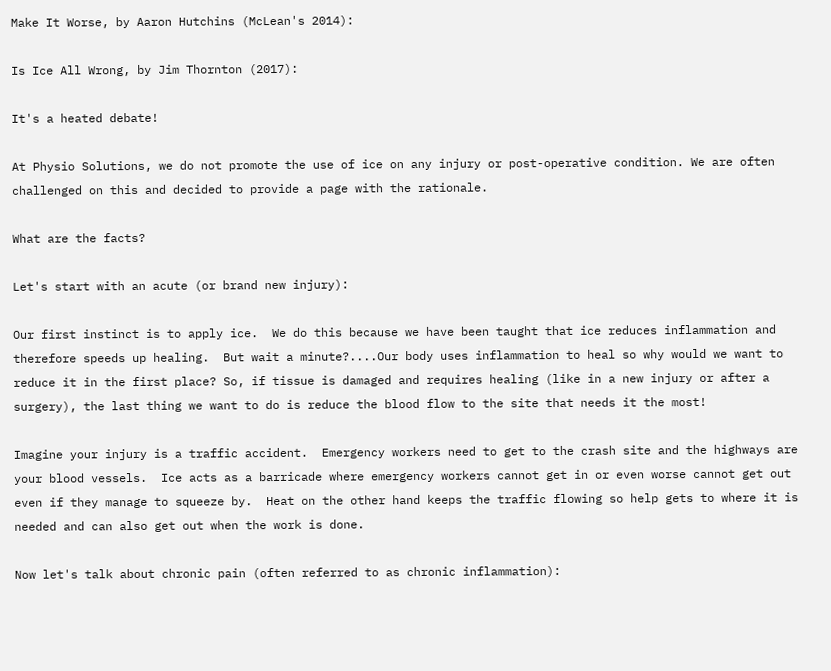Make It Worse, by Aaron Hutchins (McLean's 2014):

Is Ice All Wrong, by Jim Thornton (2017):

It's a heated debate!

At Physio Solutions, we do not promote the use of ice on any injury or post-operative condition. We are often challenged on this and decided to provide a page with the rationale.

What are the facts?

Let's start with an acute (or brand new injury):

Our first instinct is to apply ice.  We do this because we have been taught that ice reduces inflammation and therefore speeds up healing.  But wait a minute?....Our body uses inflammation to heal so why would we want to reduce it in the first place? So, if tissue is damaged and requires healing (like in a new injury or after a surgery), the last thing we want to do is reduce the blood flow to the site that needs it the most!

Imagine your injury is a traffic accident.  Emergency workers need to get to the crash site and the highways are your blood vessels.  Ice acts as a barricade where emergency workers cannot get in or even worse cannot get out even if they manage to squeeze by.  Heat on the other hand keeps the traffic flowing so help gets to where it is needed and can also get out when the work is done.

Now let's talk about chronic pain (often referred to as chronic inflammation):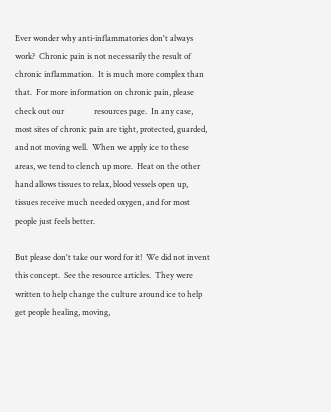Ever wonder why anti-inflammatories don't always work?  Chronic pain is not necessarily the result of chronic inflammation.  It is much more complex than that.  For more information on chronic pain, please check out our               resources page.  In any case, most sites of chronic pain are tight, protected, guarded, and not moving well.  When we apply ice to these areas, we tend to clench up more.  Heat on the other hand allows tissues to relax, blood vessels open up, tissues receive much needed oxygen, and for most people just feels better.

But please don't take our word for it!  We did not invent this concept.  See the resource articles.  They were written to help change the culture around ice to help get people healing, moving,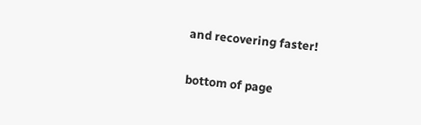and recovering faster!

bottom of page